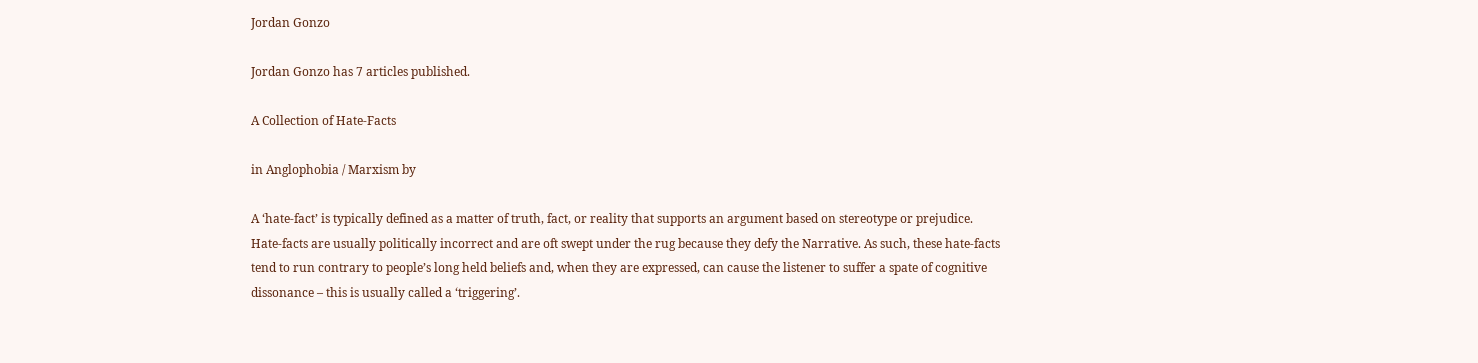Jordan Gonzo

Jordan Gonzo has 7 articles published.

A Collection of Hate-Facts

in Anglophobia / Marxism by

A ‘hate-fact’ is typically defined as a matter of truth, fact, or reality that supports an argument based on stereotype or prejudice. Hate-facts are usually politically incorrect and are oft swept under the rug because they defy the Narrative. As such, these hate-facts tend to run contrary to people’s long held beliefs and, when they are expressed, can cause the listener to suffer a spate of cognitive dissonance – this is usually called a ‘triggering’.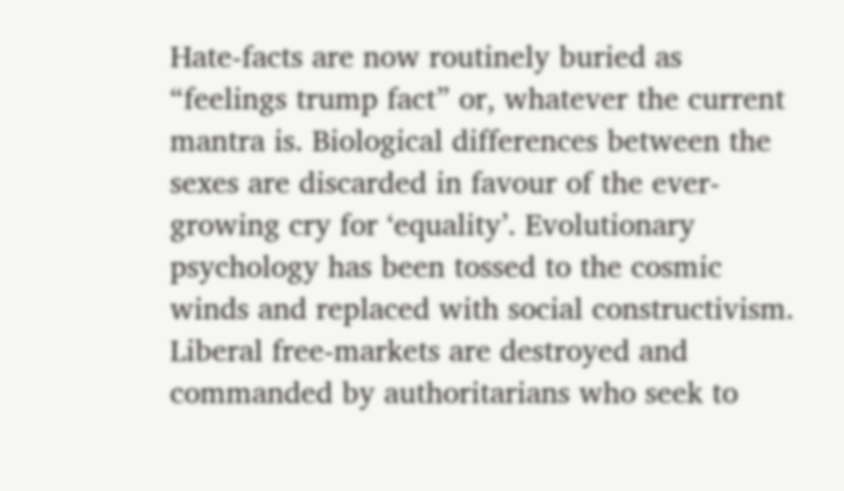Hate-facts are now routinely buried as “feelings trump fact” or, whatever the current mantra is. Biological differences between the sexes are discarded in favour of the ever-growing cry for ‘equality’. Evolutionary psychology has been tossed to the cosmic winds and replaced with social constructivism. Liberal free-markets are destroyed and commanded by authoritarians who seek to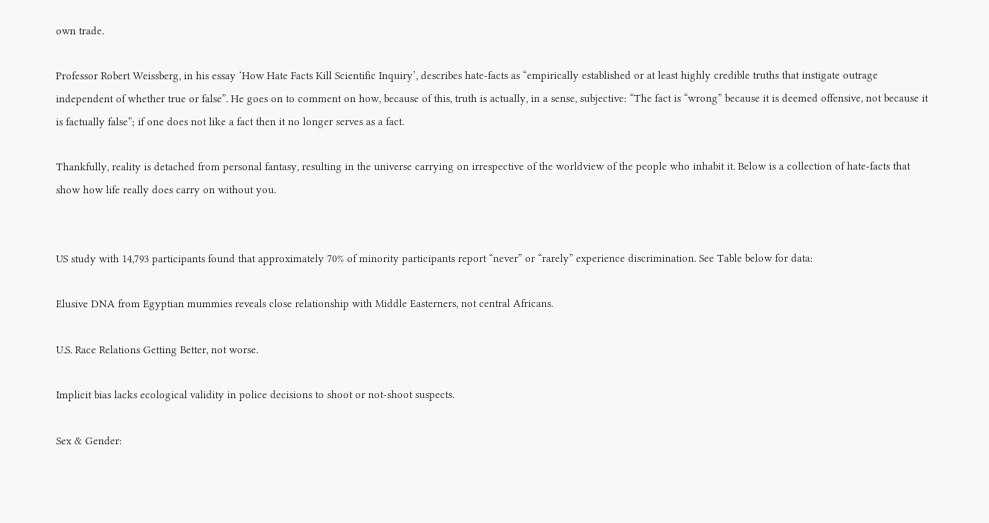own trade.

Professor Robert Weissberg, in his essay ‘How Hate Facts Kill Scientific Inquiry’, describes hate-facts as “empirically established or at least highly credible truths that instigate outrage independent of whether true or false”. He goes on to comment on how, because of this, truth is actually, in a sense, subjective: “The fact is “wrong” because it is deemed offensive, not because it is factually false”; if one does not like a fact then it no longer serves as a fact.

Thankfully, reality is detached from personal fantasy, resulting in the universe carrying on irrespective of the worldview of the people who inhabit it. Below is a collection of hate-facts that show how life really does carry on without you.


US study with 14,793 participants found that approximately 70% of minority participants report “never” or “rarely” experience discrimination. See Table below for data:

Elusive DNA from Egyptian mummies reveals close relationship with Middle Easterners, not central Africans.

U.S. Race Relations Getting Better, not worse.

Implicit bias lacks ecological validity in police decisions to shoot or not-shoot suspects.

Sex & Gender: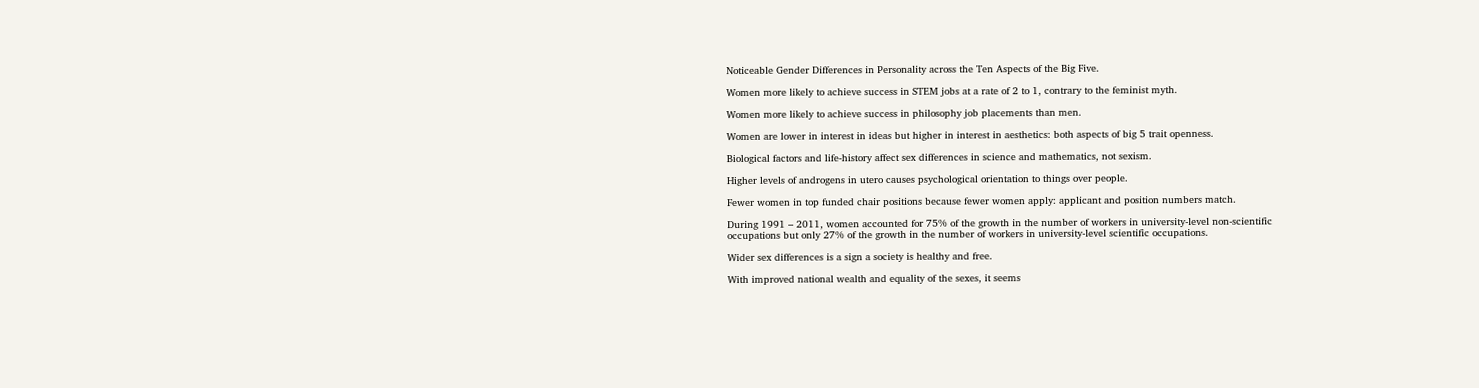Noticeable Gender Differences in Personality across the Ten Aspects of the Big Five.

Women more likely to achieve success in STEM jobs at a rate of 2 to 1, contrary to the feminist myth.

Women more likely to achieve success in philosophy job placements than men.

Women are lower in interest in ideas but higher in interest in aesthetics: both aspects of big 5 trait openness.

Biological factors and life-history affect sex differences in science and mathematics, not sexism.

Higher levels of androgens in utero causes psychological orientation to things over people.

Fewer women in top funded chair positions because fewer women apply: applicant and position numbers match.

During 1991 – 2011, women accounted for 75% of the growth in the number of workers in university-level non-scientific occupations but only 27% of the growth in the number of workers in university-level scientific occupations.

Wider sex differences is a sign a society is healthy and free.

With improved national wealth and equality of the sexes, it seems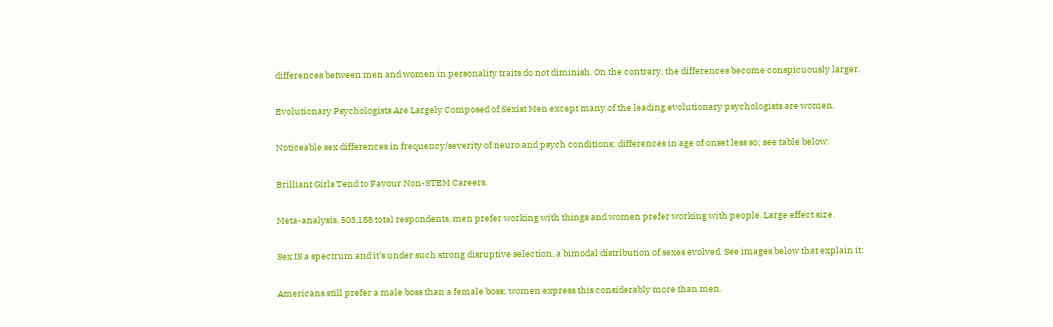differences between men and women in personality traits do not diminish. On the contrary, the differences become conspicuously larger.

Evolutionary Psychologists Are Largely Composed of Sexist Men except many of the leading evolutionary psychologists are women.

Noticeable sex differences in frequency/severity of neuro and psych conditions; differences in age of onset less so; see table below:

Brilliant Girls Tend to Favour Non-STEM Careers.

Meta-analysis, 503,188 total respondents, men prefer working with things and women prefer working with people. Large effect size.

Sex IS a spectrum and it’s under such strong disruptive selection, a bimodal distribution of sexes evolved. See images below that explain it:

Americans still prefer a male boss than a female boss; women express this considerably more than men.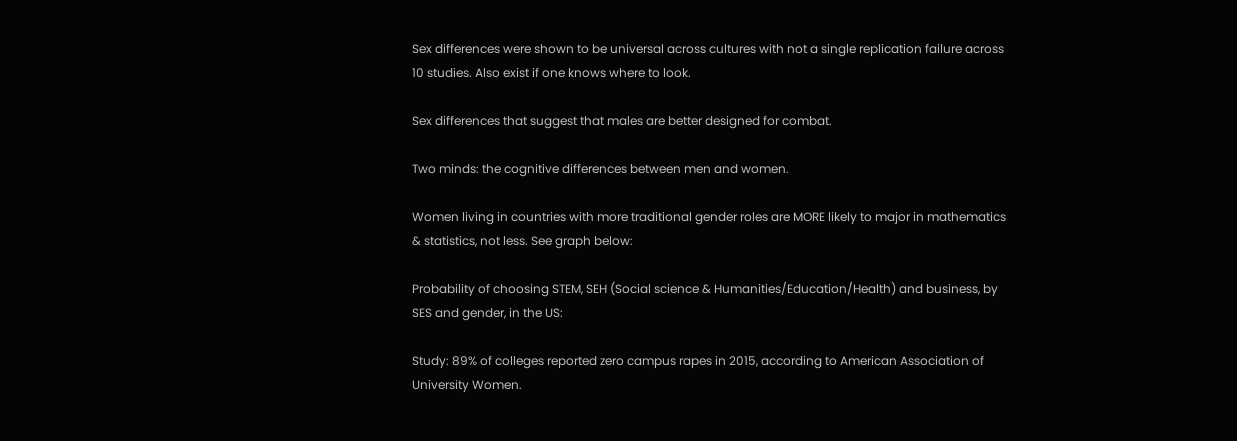Sex differences were shown to be universal across cultures with not a single replication failure across 10 studies. Also exist if one knows where to look.

Sex differences that suggest that males are better designed for combat.

Two minds: the cognitive differences between men and women.

Women living in countries with more traditional gender roles are MORE likely to major in mathematics & statistics, not less. See graph below:

Probability of choosing STEM, SEH (Social science & Humanities/Education/Health) and business, by SES and gender, in the US:

Study: 89% of colleges reported zero campus rapes in 2015, according to American Association of University Women.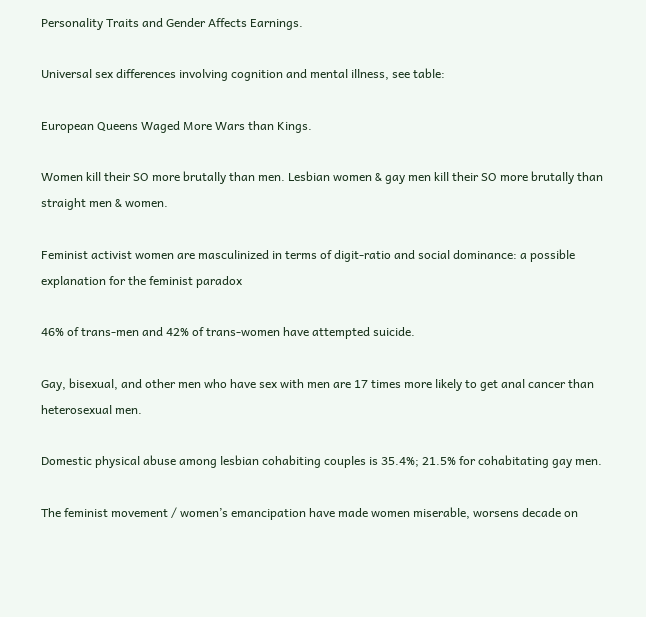Personality Traits and Gender Affects Earnings.

Universal sex differences involving cognition and mental illness, see table:

European Queens Waged More Wars than Kings.

Women kill their SO more brutally than men. Lesbian women & gay men kill their SO more brutally than straight men & women.

Feminist activist women are masculinized in terms of digit-ratio and social dominance: a possible explanation for the feminist paradox

46% of trans-men and 42% of trans-women have attempted suicide.

Gay, bisexual, and other men who have sex with men are 17 times more likely to get anal cancer than heterosexual men.

Domestic physical abuse among lesbian cohabiting couples is 35.4%; 21.5% for cohabitating gay men.

The feminist movement / women’s emancipation have made women miserable, worsens decade on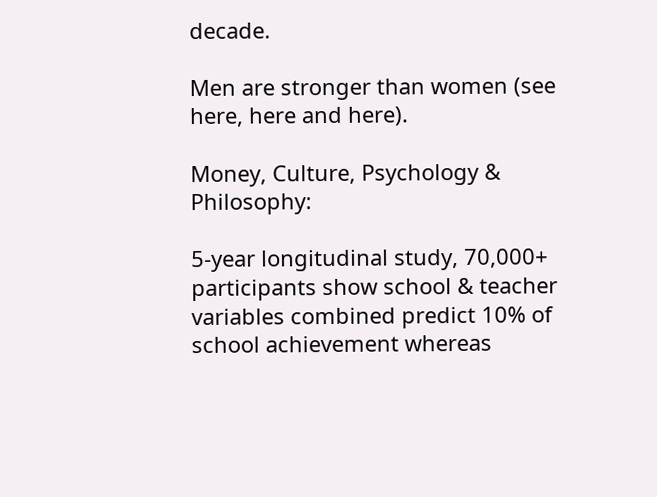decade.

Men are stronger than women (see here, here and here).

Money, Culture, Psychology & Philosophy:

5-year longitudinal study, 70,000+ participants show school & teacher variables combined predict 10% of school achievement whereas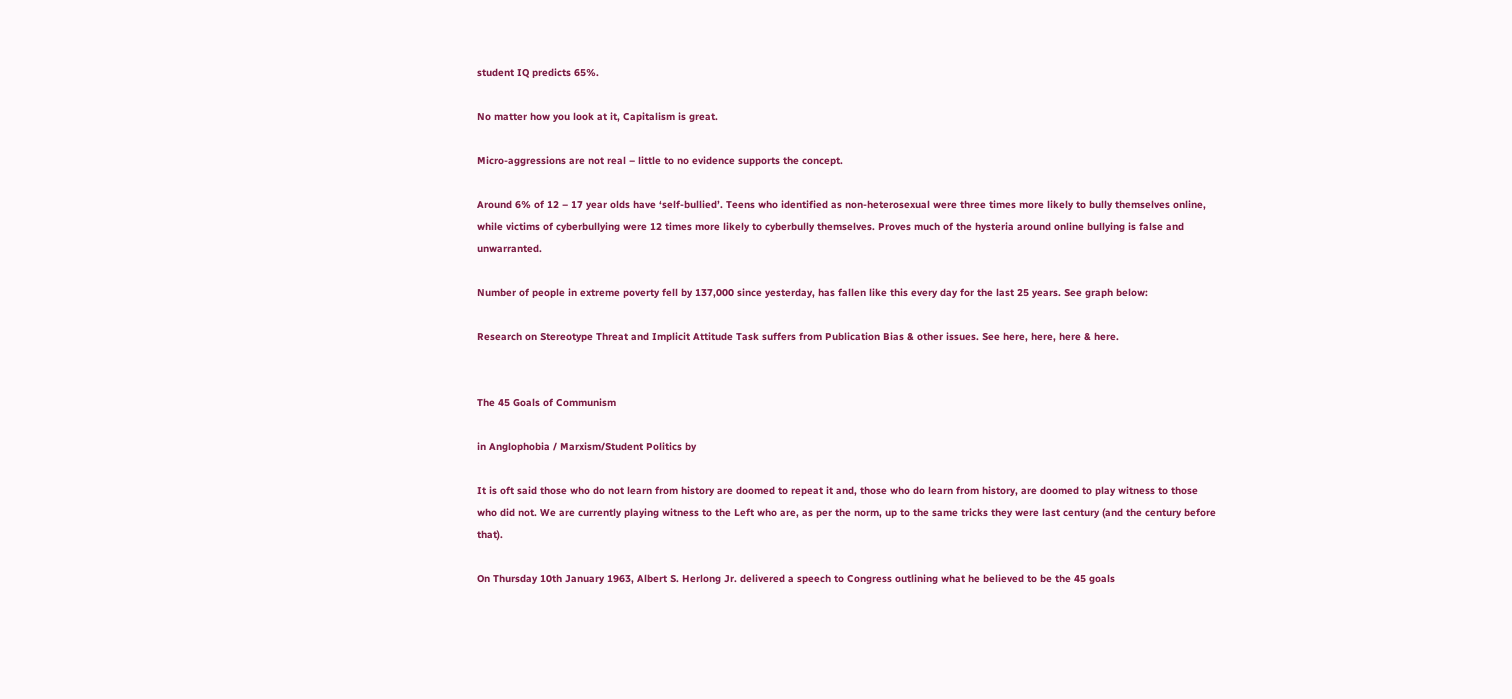student IQ predicts 65%.

No matter how you look at it, Capitalism is great.

Micro-aggressions are not real – little to no evidence supports the concept.

Around 6% of 12 – 17 year olds have ‘self-bullied’. Teens who identified as non-heterosexual were three times more likely to bully themselves online, while victims of cyberbullying were 12 times more likely to cyberbully themselves. Proves much of the hysteria around online bullying is false and unwarranted.

Number of people in extreme poverty fell by 137,000 since yesterday, has fallen like this every day for the last 25 years. See graph below:

Research on Stereotype Threat and Implicit Attitude Task suffers from Publication Bias & other issues. See here, here, here & here.


The 45 Goals of Communism

in Anglophobia / Marxism/Student Politics by

It is oft said those who do not learn from history are doomed to repeat it and, those who do learn from history, are doomed to play witness to those who did not. We are currently playing witness to the Left who are, as per the norm, up to the same tricks they were last century (and the century before that).

On Thursday 10th January 1963, Albert S. Herlong Jr. delivered a speech to Congress outlining what he believed to be the 45 goals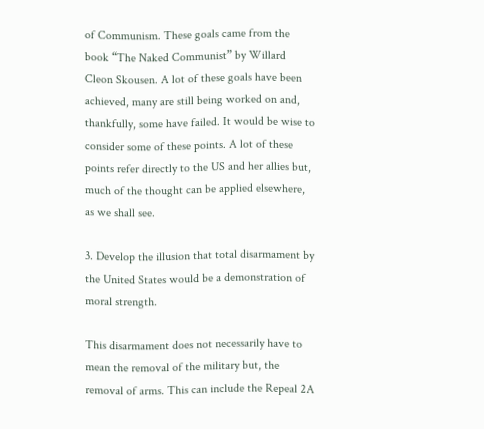of Communism. These goals came from the book “The Naked Communist” by Willard Cleon Skousen. A lot of these goals have been achieved, many are still being worked on and, thankfully, some have failed. It would be wise to consider some of these points. A lot of these points refer directly to the US and her allies but, much of the thought can be applied elsewhere, as we shall see.

3. Develop the illusion that total disarmament by the United States would be a demonstration of moral strength.

This disarmament does not necessarily have to mean the removal of the military but, the removal of arms. This can include the Repeal 2A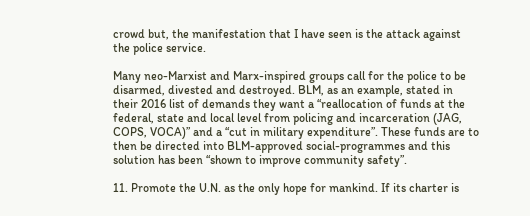crowd but, the manifestation that I have seen is the attack against the police service.

Many neo-Marxist and Marx-inspired groups call for the police to be disarmed, divested and destroyed. BLM, as an example, stated in their 2016 list of demands they want a “reallocation of funds at the federal, state and local level from policing and incarceration (JAG, COPS, VOCA)” and a “cut in military expenditure”. These funds are to then be directed into BLM-approved social-programmes and this solution has been “shown to improve community safety”.

11. Promote the U.N. as the only hope for mankind. If its charter is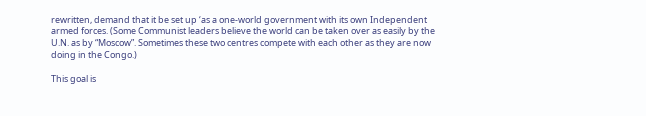rewritten, demand that it be set up ‘as a one-world government with its own Independent armed forces. (Some Communist leaders believe the world can be taken over as easily by the U.N. as by “Moscow”. Sometimes these two centres compete with each other as they are now doing in the Congo.)

This goal is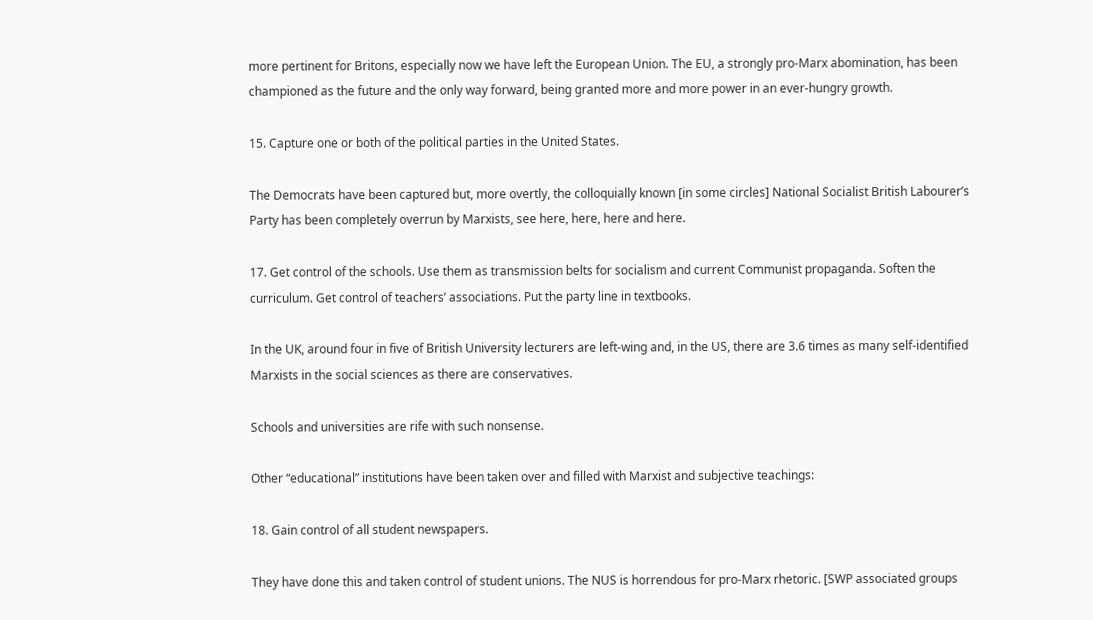more pertinent for Britons, especially now we have left the European Union. The EU, a strongly pro-Marx abomination, has been championed as the future and the only way forward, being granted more and more power in an ever-hungry growth.

15. Capture one or both of the political parties in the United States.

The Democrats have been captured but, more overtly, the colloquially known [in some circles] National Socialist British Labourer’s Party has been completely overrun by Marxists, see here, here, here and here.

17. Get control of the schools. Use them as transmission belts for socialism and current Communist propaganda. Soften the curriculum. Get control of teachers’ associations. Put the party line in textbooks.

In the UK, around four in five of British University lecturers are left-wing and, in the US, there are 3.6 times as many self-identified Marxists in the social sciences as there are conservatives.

Schools and universities are rife with such nonsense.

Other “educational” institutions have been taken over and filled with Marxist and subjective teachings:

18. Gain control of all student newspapers.

They have done this and taken control of student unions. The NUS is horrendous for pro-Marx rhetoric. [SWP associated groups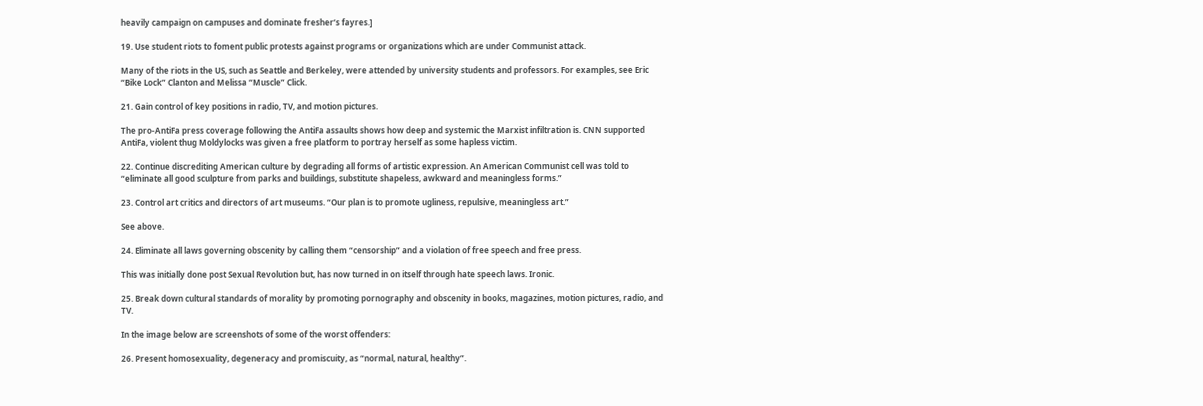heavily campaign on campuses and dominate fresher’s fayres.]

19. Use student riots to foment public protests against programs or organizations which are under Communist attack.

Many of the riots in the US, such as Seattle and Berkeley, were attended by university students and professors. For examples, see Eric “Bike Lock” Clanton and Melissa “Muscle” Click.

21. Gain control of key positions in radio, TV, and motion pictures.

The pro-AntiFa press coverage following the AntiFa assaults shows how deep and systemic the Marxist infiltration is. CNN supported AntiFa, violent thug Moldylocks was given a free platform to portray herself as some hapless victim.

22. Continue discrediting American culture by degrading all forms of artistic expression. An American Communist cell was told to “eliminate all good sculpture from parks and buildings, substitute shapeless, awkward and meaningless forms.”

23. Control art critics and directors of art museums. “Our plan is to promote ugliness, repulsive, meaningless art.”

See above.

24. Eliminate all laws governing obscenity by calling them “censorship” and a violation of free speech and free press.

This was initially done post Sexual Revolution but, has now turned in on itself through hate speech laws. Ironic.

25. Break down cultural standards of morality by promoting pornography and obscenity in books, magazines, motion pictures, radio, and TV.

In the image below are screenshots of some of the worst offenders:

26. Present homosexuality, degeneracy and promiscuity, as “normal, natural, healthy”.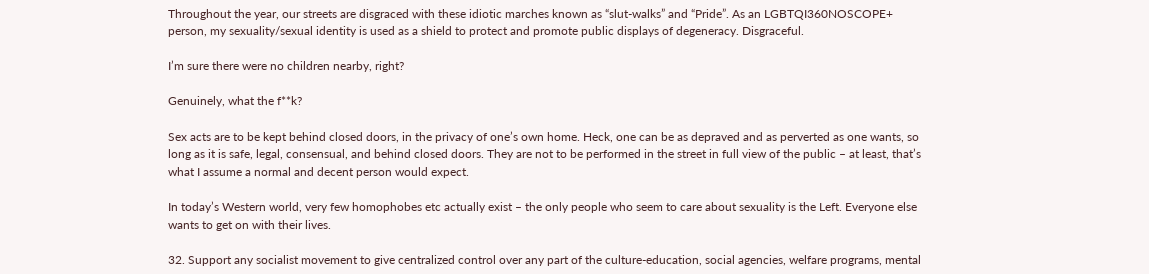Throughout the year, our streets are disgraced with these idiotic marches known as “slut-walks” and “Pride”. As an LGBTQI360NOSCOPE+ person, my sexuality/sexual identity is used as a shield to protect and promote public displays of degeneracy. Disgraceful.

I’m sure there were no children nearby, right?

Genuinely, what the f**k?

Sex acts are to be kept behind closed doors, in the privacy of one’s own home. Heck, one can be as depraved and as perverted as one wants, so long as it is safe, legal, consensual, and behind closed doors. They are not to be performed in the street in full view of the public – at least, that’s what I assume a normal and decent person would expect.

In today’s Western world, very few homophobes etc actually exist – the only people who seem to care about sexuality is the Left. Everyone else wants to get on with their lives.

32. Support any socialist movement to give centralized control over any part of the culture-education, social agencies, welfare programs, mental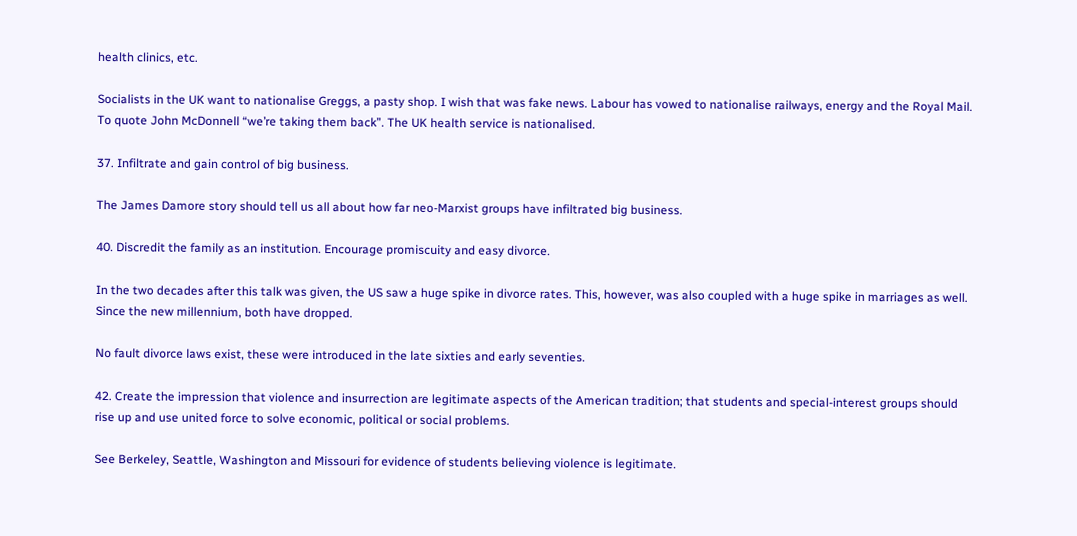health clinics, etc.

Socialists in the UK want to nationalise Greggs, a pasty shop. I wish that was fake news. Labour has vowed to nationalise railways, energy and the Royal Mail. To quote John McDonnell “we’re taking them back”. The UK health service is nationalised.

37. Infiltrate and gain control of big business.

The James Damore story should tell us all about how far neo-Marxist groups have infiltrated big business.

40. Discredit the family as an institution. Encourage promiscuity and easy divorce.

In the two decades after this talk was given, the US saw a huge spike in divorce rates. This, however, was also coupled with a huge spike in marriages as well. Since the new millennium, both have dropped.

No fault divorce laws exist, these were introduced in the late sixties and early seventies.

42. Create the impression that violence and insurrection are legitimate aspects of the American tradition; that students and special-interest groups should rise up and use united force to solve economic, political or social problems.

See Berkeley, Seattle, Washington and Missouri for evidence of students believing violence is legitimate.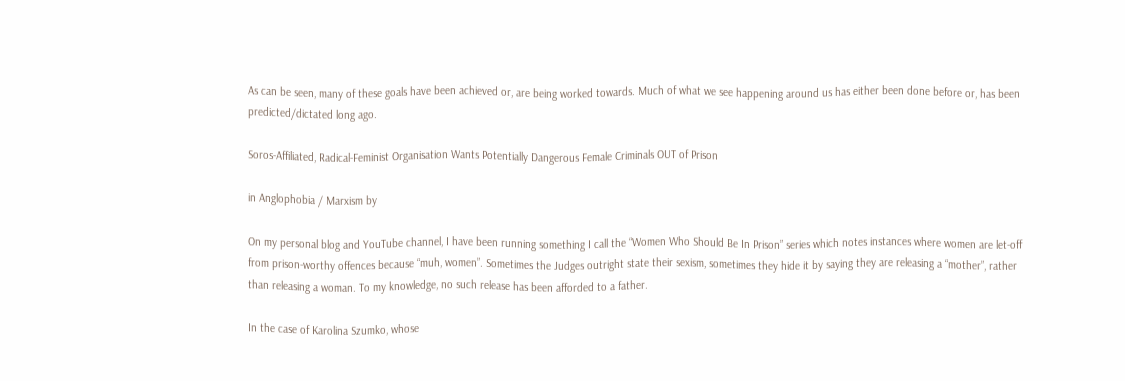As can be seen, many of these goals have been achieved or, are being worked towards. Much of what we see happening around us has either been done before or, has been predicted/dictated long ago.

Soros-Affiliated, Radical-Feminist Organisation Wants Potentially Dangerous Female Criminals OUT of Prison

in Anglophobia / Marxism by

On my personal blog and YouTube channel, I have been running something I call the “Women Who Should Be In Prison” series which notes instances where women are let-off from prison-worthy offences because “muh, women”. Sometimes the Judges outright state their sexism, sometimes they hide it by saying they are releasing a “mother”, rather than releasing a woman. To my knowledge, no such release has been afforded to a father.

In the case of Karolina Szumko, whose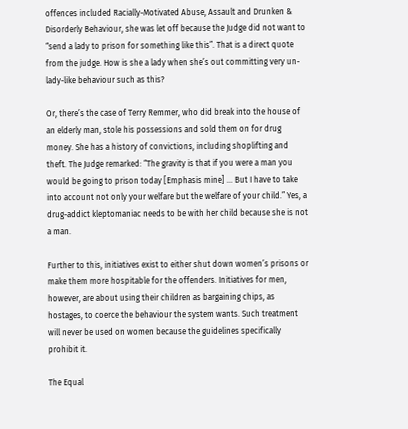offences included Racially-Motivated Abuse, Assault and Drunken & Disorderly Behaviour, she was let off because the Judge did not want to “send a lady to prison for something like this”. That is a direct quote from the judge. How is she a lady when she’s out committing very un-lady-like behaviour such as this?

Or, there’s the case of Terry Remmer, who did break into the house of an elderly man, stole his possessions and sold them on for drug money. She has a history of convictions, including shoplifting and theft. The Judge remarked: “The gravity is that if you were a man you would be going to prison today [Emphasis mine] … But I have to take into account not only your welfare but the welfare of your child.” Yes, a drug-addict kleptomaniac needs to be with her child because she is not a man.

Further to this, initiatives exist to either shut down women’s prisons or make them more hospitable for the offenders. Initiatives for men, however, are about using their children as bargaining chips, as hostages, to coerce the behaviour the system wants. Such treatment will never be used on women because the guidelines specifically prohibit it.

The Equal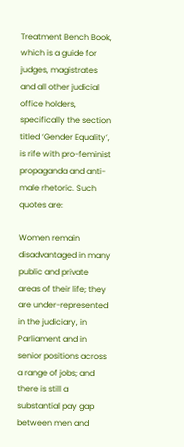Treatment Bench Book, which is a guide for judges, magistrates and all other judicial office holders, specifically the section titled ‘Gender Equality’, is rife with pro-feminist propaganda and anti-male rhetoric. Such quotes are:

Women remain disadvantaged in many public and private areas of their life; they are under-represented in the judiciary, in Parliament and in senior positions across a range of jobs; and there is still a substantial pay gap between men and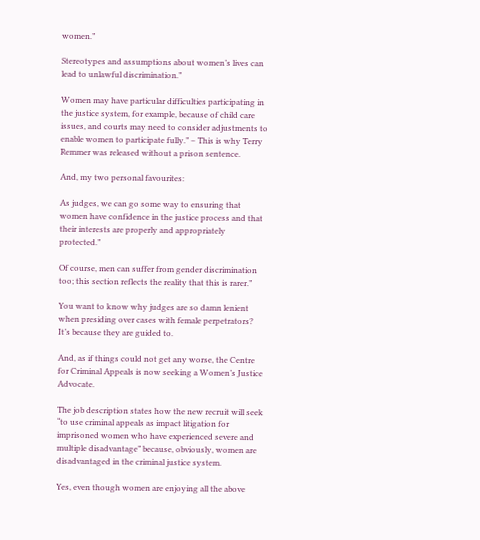women.”

Stereotypes and assumptions about women’s lives can lead to unlawful discrimination.”

Women may have particular difficulties participating in the justice system, for example, because of child care issues, and courts may need to consider adjustments to enable women to participate fully.” – This is why Terry Remmer was released without a prison sentence.

And, my two personal favourites:

As judges, we can go some way to ensuring that women have confidence in the justice process and that their interests are properly and appropriately protected.”

Of course, men can suffer from gender discrimination too; this section reflects the reality that this is rarer.”

You want to know why judges are so damn lenient when presiding over cases with female perpetrators? It’s because they are guided to.

And, as if things could not get any worse, the Centre for Criminal Appeals is now seeking a Women’s Justice Advocate.

The job description states how the new recruit will seek “to use criminal appeals as impact litigation for imprisoned women who have experienced severe and multiple disadvantage” because, obviously, women are disadvantaged in the criminal justice system.

Yes, even though women are enjoying all the above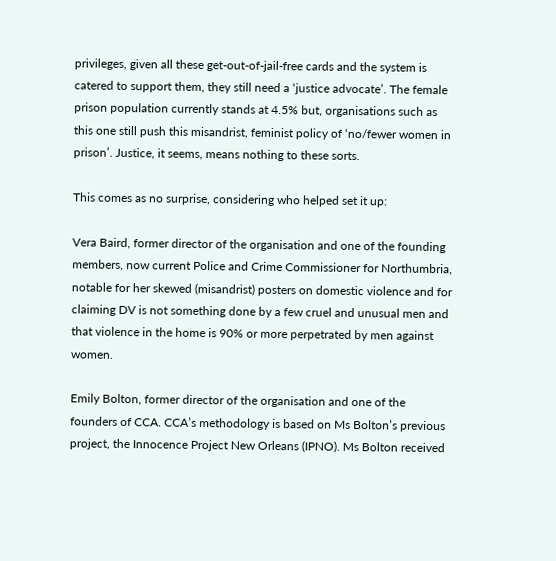privileges, given all these get-out-of-jail-free cards and the system is catered to support them, they still need a ‘justice advocate’. The female prison population currently stands at 4.5% but, organisations such as this one still push this misandrist, feminist policy of ‘no/fewer women in prison’. Justice, it seems, means nothing to these sorts.

This comes as no surprise, considering who helped set it up:

Vera Baird, former director of the organisation and one of the founding members, now current Police and Crime Commissioner for Northumbria, notable for her skewed (misandrist) posters on domestic violence and for claiming DV is not something done by a few cruel and unusual men and that violence in the home is 90% or more perpetrated by men against women.

Emily Bolton, former director of the organisation and one of the founders of CCA. CCA’s methodology is based on Ms Bolton’s previous project, the Innocence Project New Orleans (IPNO). Ms Bolton received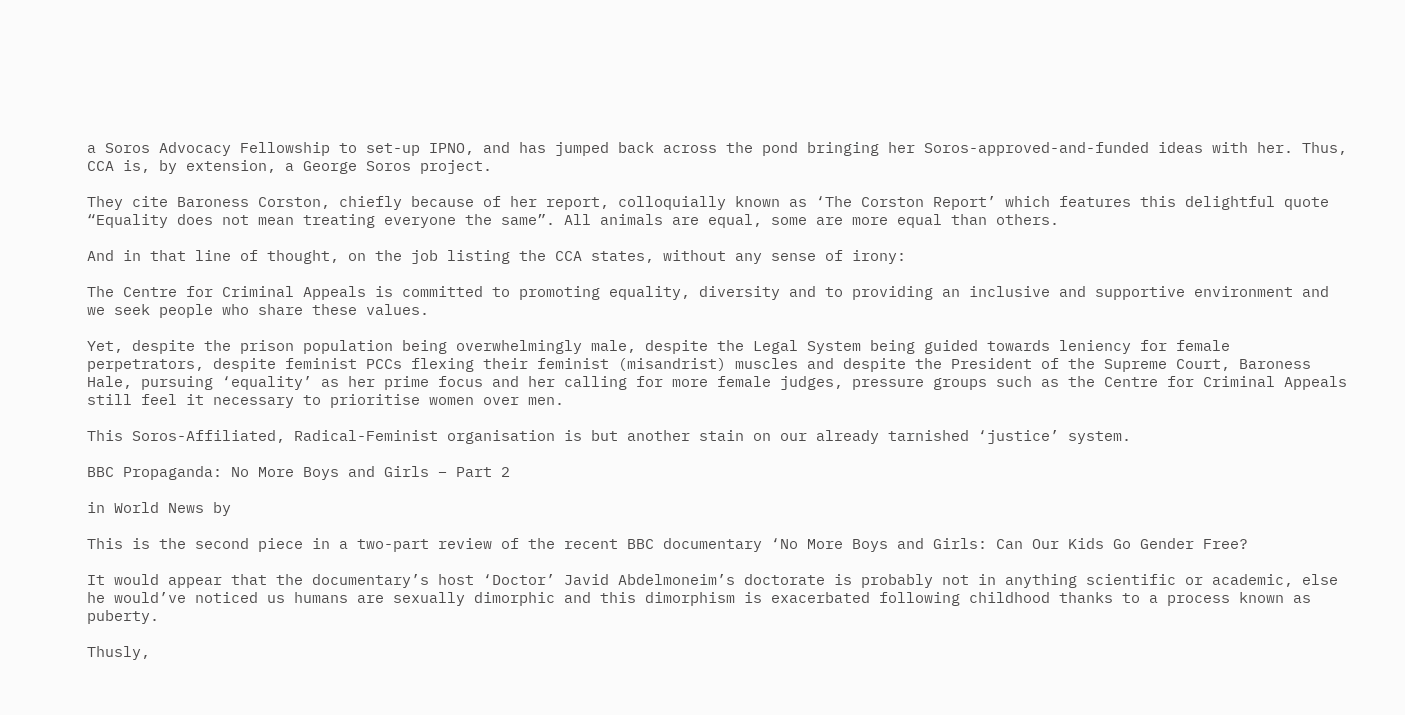a Soros Advocacy Fellowship to set-up IPNO, and has jumped back across the pond bringing her Soros-approved-and-funded ideas with her. Thus, CCA is, by extension, a George Soros project.

They cite Baroness Corston, chiefly because of her report, colloquially known as ‘The Corston Report’ which features this delightful quote “Equality does not mean treating everyone the same”. All animals are equal, some are more equal than others.

And in that line of thought, on the job listing the CCA states, without any sense of irony:

The Centre for Criminal Appeals is committed to promoting equality, diversity and to providing an inclusive and supportive environment and we seek people who share these values.

Yet, despite the prison population being overwhelmingly male, despite the Legal System being guided towards leniency for female perpetrators, despite feminist PCCs flexing their feminist (misandrist) muscles and despite the President of the Supreme Court, Baroness Hale, pursuing ‘equality’ as her prime focus and her calling for more female judges, pressure groups such as the Centre for Criminal Appeals still feel it necessary to prioritise women over men.

This Soros-Affiliated, Radical-Feminist organisation is but another stain on our already tarnished ‘justice’ system.

BBC Propaganda: No More Boys and Girls – Part 2

in World News by

This is the second piece in a two-part review of the recent BBC documentary ‘No More Boys and Girls: Can Our Kids Go Gender Free?

It would appear that the documentary’s host ‘Doctor’ Javid Abdelmoneim’s doctorate is probably not in anything scientific or academic, else he would’ve noticed us humans are sexually dimorphic and this dimorphism is exacerbated following childhood thanks to a process known as puberty.

Thusly,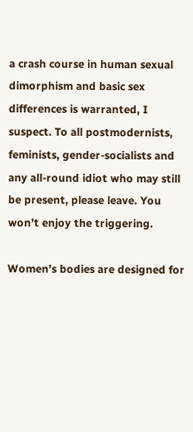a crash course in human sexual dimorphism and basic sex differences is warranted, I suspect. To all postmodernists, feminists, gender-socialists and any all-round idiot who may still be present, please leave. You won’t enjoy the triggering.

Women’s bodies are designed for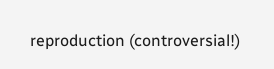reproduction (controversial!)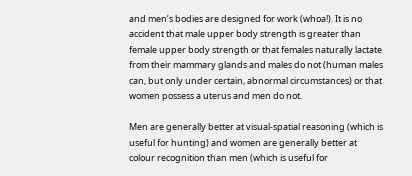and men’s bodies are designed for work (whoa!). It is no accident that male upper body strength is greater than female upper body strength or that females naturally lactate from their mammary glands and males do not (human males can, but only under certain, abnormal circumstances) or that women possess a uterus and men do not.

Men are generally better at visual-spatial reasoning (which is useful for hunting) and women are generally better at colour recognition than men (which is useful for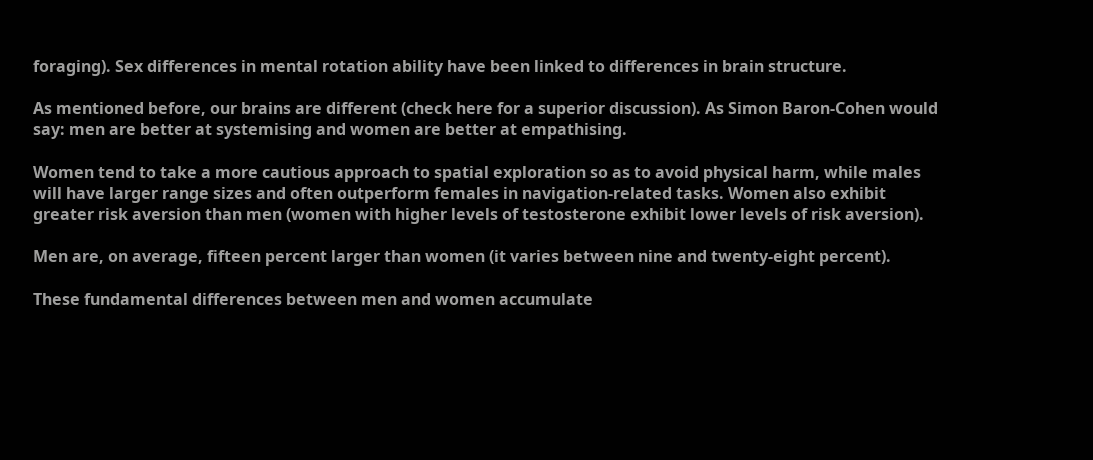foraging). Sex differences in mental rotation ability have been linked to differences in brain structure.

As mentioned before, our brains are different (check here for a superior discussion). As Simon Baron-Cohen would say: men are better at systemising and women are better at empathising.

Women tend to take a more cautious approach to spatial exploration so as to avoid physical harm, while males will have larger range sizes and often outperform females in navigation-related tasks. Women also exhibit greater risk aversion than men (women with higher levels of testosterone exhibit lower levels of risk aversion).

Men are, on average, fifteen percent larger than women (it varies between nine and twenty-eight percent).

These fundamental differences between men and women accumulate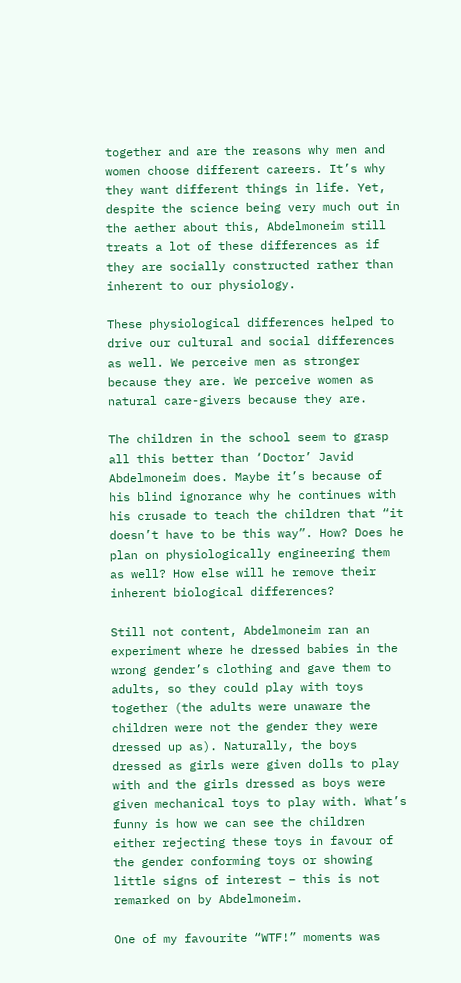together and are the reasons why men and women choose different careers. It’s why they want different things in life. Yet, despite the science being very much out in the aether about this, Abdelmoneim still treats a lot of these differences as if they are socially constructed rather than inherent to our physiology.

These physiological differences helped to drive our cultural and social differences as well. We perceive men as stronger because they are. We perceive women as natural care-givers because they are.

The children in the school seem to grasp all this better than ‘Doctor’ Javid Abdelmoneim does. Maybe it’s because of his blind ignorance why he continues with his crusade to teach the children that “it doesn’t have to be this way”. How? Does he plan on physiologically engineering them as well? How else will he remove their inherent biological differences?

Still not content, Abdelmoneim ran an experiment where he dressed babies in the wrong gender’s clothing and gave them to adults, so they could play with toys together (the adults were unaware the children were not the gender they were dressed up as). Naturally, the boys dressed as girls were given dolls to play with and the girls dressed as boys were given mechanical toys to play with. What’s funny is how we can see the children either rejecting these toys in favour of the gender conforming toys or showing little signs of interest – this is not remarked on by Abdelmoneim.

One of my favourite “WTF!” moments was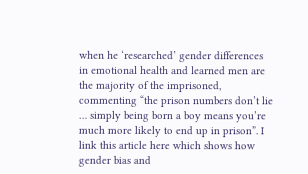when he ‘researched’ gender differences in emotional health and learned men are the majority of the imprisoned, commenting “the prison numbers don’t lie … simply being born a boy means you’re much more likely to end up in prison”. I link this article here which shows how gender bias and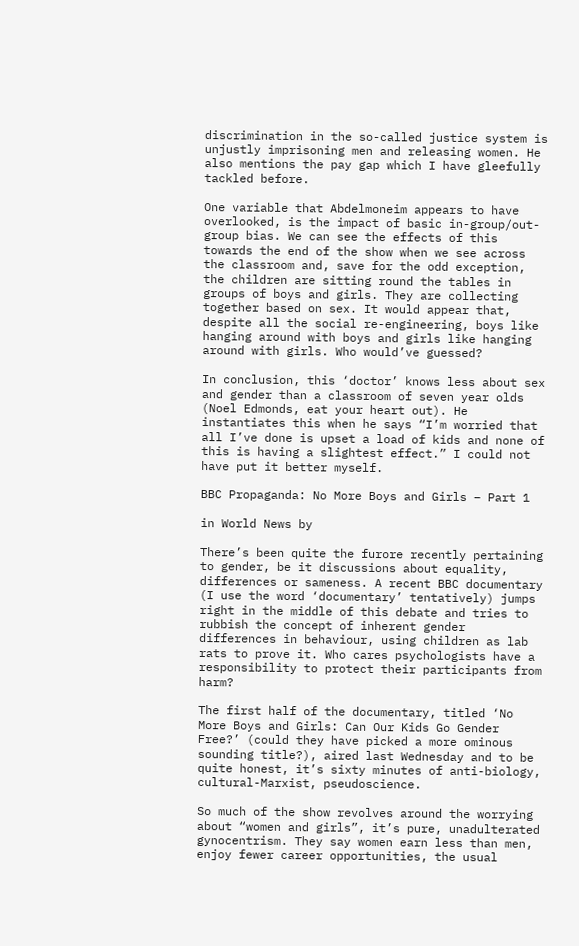discrimination in the so-called justice system is unjustly imprisoning men and releasing women. He also mentions the pay gap which I have gleefully tackled before.

One variable that Abdelmoneim appears to have overlooked, is the impact of basic in-group/out-group bias. We can see the effects of this towards the end of the show when we see across the classroom and, save for the odd exception, the children are sitting round the tables in groups of boys and girls. They are collecting together based on sex. It would appear that, despite all the social re-engineering, boys like hanging around with boys and girls like hanging around with girls. Who would’ve guessed?

In conclusion, this ‘doctor’ knows less about sex and gender than a classroom of seven year olds (Noel Edmonds, eat your heart out). He instantiates this when he says “I’m worried that all I’ve done is upset a load of kids and none of this is having a slightest effect.” I could not have put it better myself.

BBC Propaganda: No More Boys and Girls – Part 1

in World News by

There’s been quite the furore recently pertaining to gender, be it discussions about equality, differences or sameness. A recent BBC documentary (I use the word ‘documentary’ tentatively) jumps right in the middle of this debate and tries to rubbish the concept of inherent gender differences in behaviour, using children as lab rats to prove it. Who cares psychologists have a responsibility to protect their participants from harm?

The first half of the documentary, titled ‘No More Boys and Girls: Can Our Kids Go Gender Free?’ (could they have picked a more ominous sounding title?), aired last Wednesday and to be quite honest, it’s sixty minutes of anti-biology, cultural-Marxist, pseudoscience.

So much of the show revolves around the worrying about “women and girls”, it’s pure, unadulterated gynocentrism. They say women earn less than men, enjoy fewer career opportunities, the usual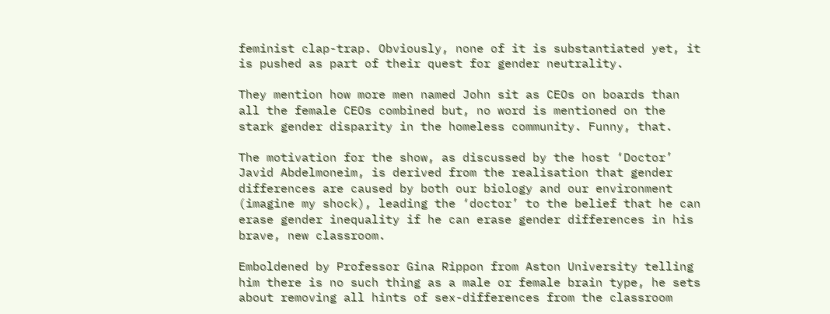feminist clap-trap. Obviously, none of it is substantiated yet, it is pushed as part of their quest for gender neutrality.

They mention how more men named John sit as CEOs on boards than all the female CEOs combined but, no word is mentioned on the stark gender disparity in the homeless community. Funny, that.

The motivation for the show, as discussed by the host ‘Doctor’ Javid Abdelmoneim, is derived from the realisation that gender differences are caused by both our biology and our environment (imagine my shock), leading the ‘doctor’ to the belief that he can erase gender inequality if he can erase gender differences in his brave, new classroom.

Emboldened by Professor Gina Rippon from Aston University telling him there is no such thing as a male or female brain type, he sets about removing all hints of sex-differences from the classroom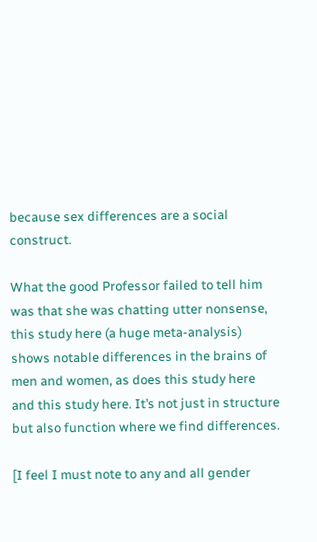because sex differences are a social construct.

What the good Professor failed to tell him was that she was chatting utter nonsense, this study here (a huge meta-analysis) shows notable differences in the brains of men and women, as does this study here and this study here. It’s not just in structure but also function where we find differences.

[I feel I must note to any and all gender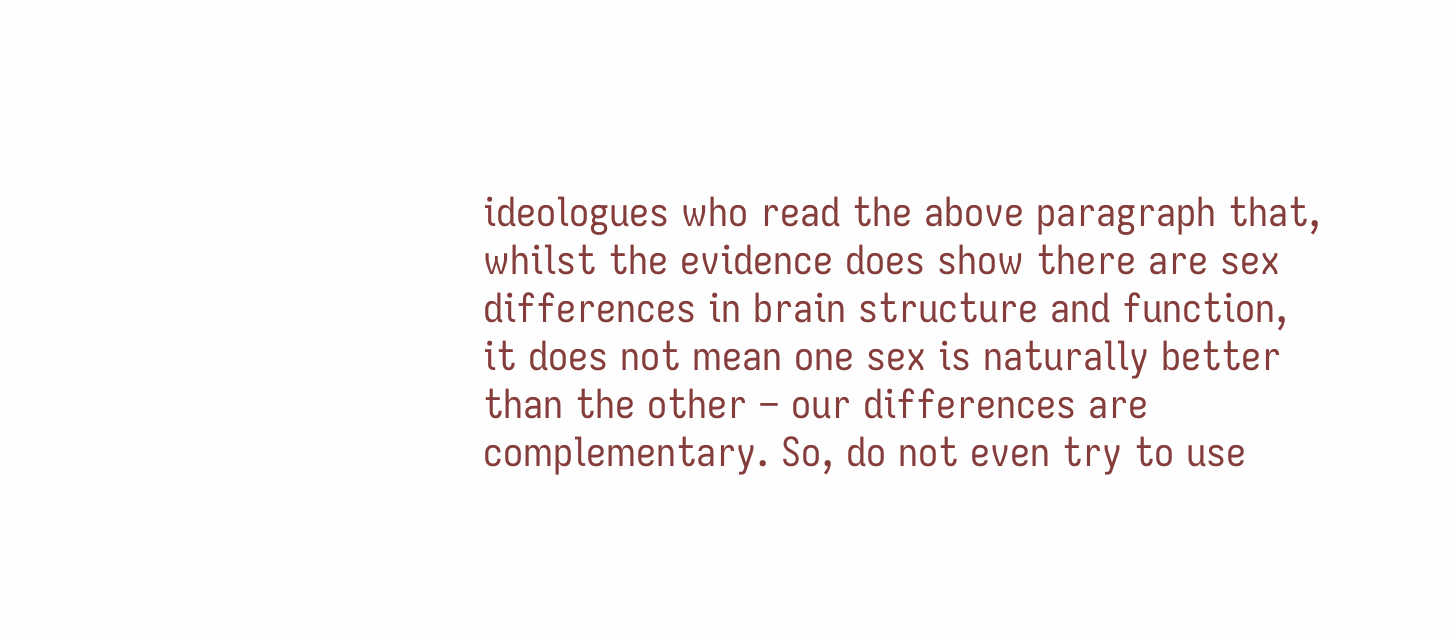ideologues who read the above paragraph that, whilst the evidence does show there are sex differences in brain structure and function, it does not mean one sex is naturally better than the other – our differences are complementary. So, do not even try to use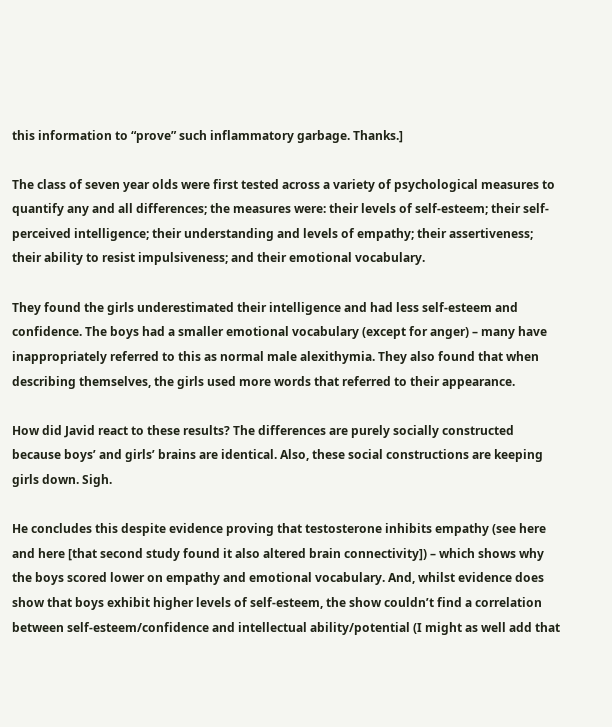this information to “prove” such inflammatory garbage. Thanks.]

The class of seven year olds were first tested across a variety of psychological measures to quantify any and all differences; the measures were: their levels of self-esteem; their self-perceived intelligence; their understanding and levels of empathy; their assertiveness; their ability to resist impulsiveness; and their emotional vocabulary.

They found the girls underestimated their intelligence and had less self-esteem and confidence. The boys had a smaller emotional vocabulary (except for anger) – many have inappropriately referred to this as normal male alexithymia. They also found that when describing themselves, the girls used more words that referred to their appearance.

How did Javid react to these results? The differences are purely socially constructed because boys’ and girls’ brains are identical. Also, these social constructions are keeping girls down. Sigh.

He concludes this despite evidence proving that testosterone inhibits empathy (see here and here [that second study found it also altered brain connectivity]) – which shows why the boys scored lower on empathy and emotional vocabulary. And, whilst evidence does show that boys exhibit higher levels of self-esteem, the show couldn’t find a correlation between self-esteem/confidence and intellectual ability/potential (I might as well add that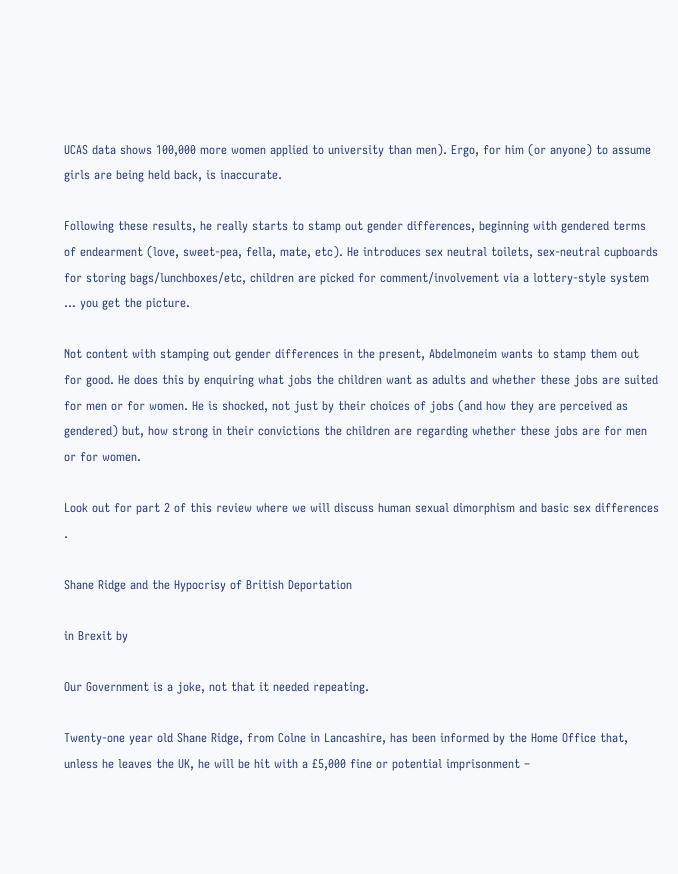UCAS data shows 100,000 more women applied to university than men). Ergo, for him (or anyone) to assume girls are being held back, is inaccurate.

Following these results, he really starts to stamp out gender differences, beginning with gendered terms of endearment (love, sweet-pea, fella, mate, etc). He introduces sex neutral toilets, sex-neutral cupboards for storing bags/lunchboxes/etc, children are picked for comment/involvement via a lottery-style system … you get the picture.

Not content with stamping out gender differences in the present, Abdelmoneim wants to stamp them out for good. He does this by enquiring what jobs the children want as adults and whether these jobs are suited for men or for women. He is shocked, not just by their choices of jobs (and how they are perceived as gendered) but, how strong in their convictions the children are regarding whether these jobs are for men or for women.

Look out for part 2 of this review where we will discuss human sexual dimorphism and basic sex differences .

Shane Ridge and the Hypocrisy of British Deportation

in Brexit by

Our Government is a joke, not that it needed repeating.

Twenty-one year old Shane Ridge, from Colne in Lancashire, has been informed by the Home Office that, unless he leaves the UK, he will be hit with a £5,000 fine or potential imprisonment –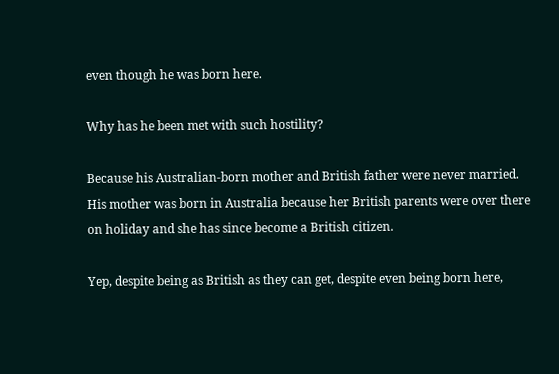even though he was born here.

Why has he been met with such hostility?

Because his Australian-born mother and British father were never married. His mother was born in Australia because her British parents were over there on holiday and she has since become a British citizen.

Yep, despite being as British as they can get, despite even being born here,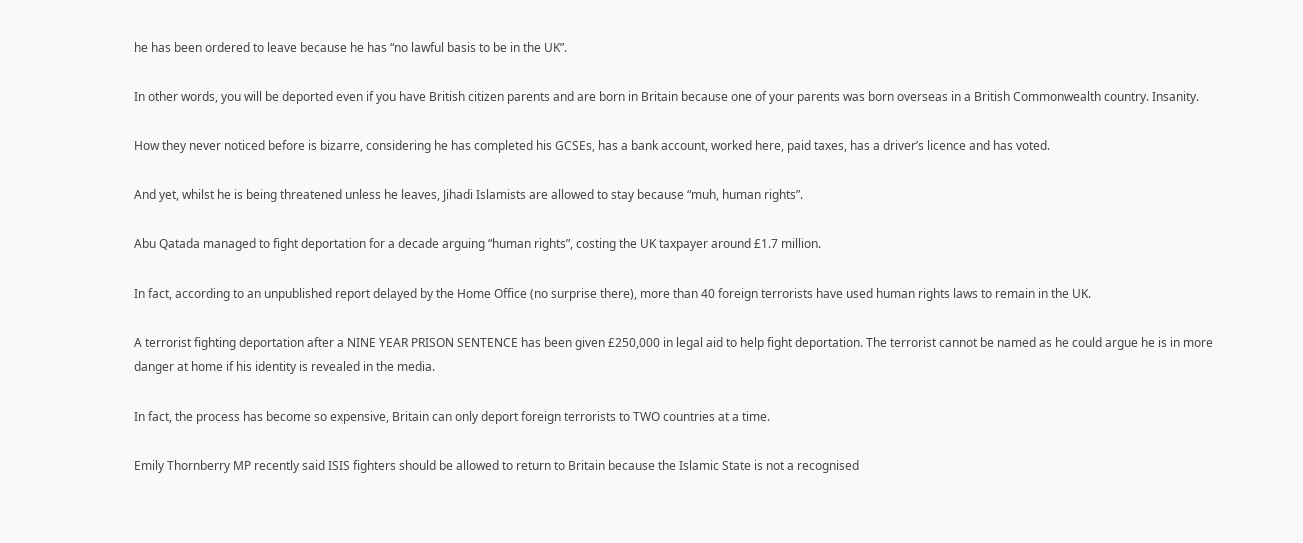he has been ordered to leave because he has “no lawful basis to be in the UK”.

In other words, you will be deported even if you have British citizen parents and are born in Britain because one of your parents was born overseas in a British Commonwealth country. Insanity.

How they never noticed before is bizarre, considering he has completed his GCSEs, has a bank account, worked here, paid taxes, has a driver’s licence and has voted.

And yet, whilst he is being threatened unless he leaves, Jihadi Islamists are allowed to stay because “muh, human rights”.

Abu Qatada managed to fight deportation for a decade arguing “human rights”, costing the UK taxpayer around £1.7 million.

In fact, according to an unpublished report delayed by the Home Office (no surprise there), more than 40 foreign terrorists have used human rights laws to remain in the UK.

A terrorist fighting deportation after a NINE YEAR PRISON SENTENCE has been given £250,000 in legal aid to help fight deportation. The terrorist cannot be named as he could argue he is in more danger at home if his identity is revealed in the media.

In fact, the process has become so expensive, Britain can only deport foreign terrorists to TWO countries at a time.

Emily Thornberry MP recently said ISIS fighters should be allowed to return to Britain because the Islamic State is not a recognised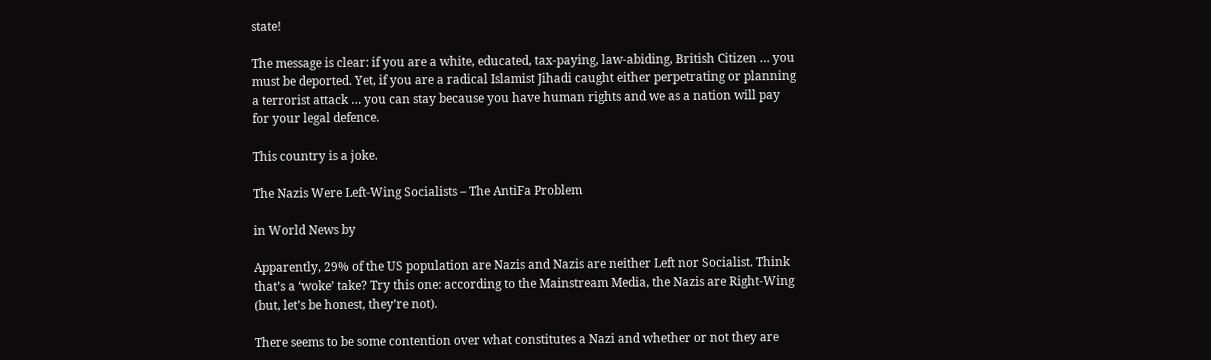state!

The message is clear: if you are a white, educated, tax-paying, law-abiding, British Citizen … you must be deported. Yet, if you are a radical Islamist Jihadi caught either perpetrating or planning a terrorist attack … you can stay because you have human rights and we as a nation will pay for your legal defence.

This country is a joke.

The Nazis Were Left-Wing Socialists – The AntiFa Problem

in World News by

Apparently, 29% of the US population are Nazis and Nazis are neither Left nor Socialist. Think that’s a ‘woke’ take? Try this one: according to the Mainstream Media, the Nazis are Right-Wing (but, let’s be honest, they’re not).

There seems to be some contention over what constitutes a Nazi and whether or not they are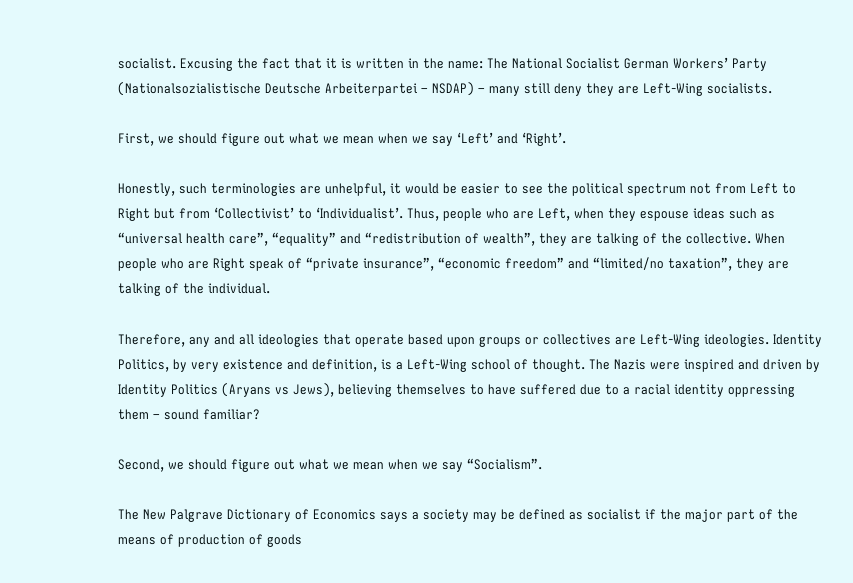socialist. Excusing the fact that it is written in the name: The National Socialist German Workers’ Party (Nationalsozialistische Deutsche Arbeiterpartei – NSDAP) – many still deny they are Left-Wing socialists.

First, we should figure out what we mean when we say ‘Left’ and ‘Right’.

Honestly, such terminologies are unhelpful, it would be easier to see the political spectrum not from Left to Right but from ‘Collectivist’ to ‘Individualist’. Thus, people who are Left, when they espouse ideas such as “universal health care”, “equality” and “redistribution of wealth”, they are talking of the collective. When people who are Right speak of “private insurance”, “economic freedom” and “limited/no taxation”, they are talking of the individual.

Therefore, any and all ideologies that operate based upon groups or collectives are Left-Wing ideologies. Identity Politics, by very existence and definition, is a Left-Wing school of thought. The Nazis were inspired and driven by Identity Politics (Aryans vs Jews), believing themselves to have suffered due to a racial identity oppressing them – sound familiar?

Second, we should figure out what we mean when we say “Socialism”.

The New Palgrave Dictionary of Economics says a society may be defined as socialist if the major part of the means of production of goods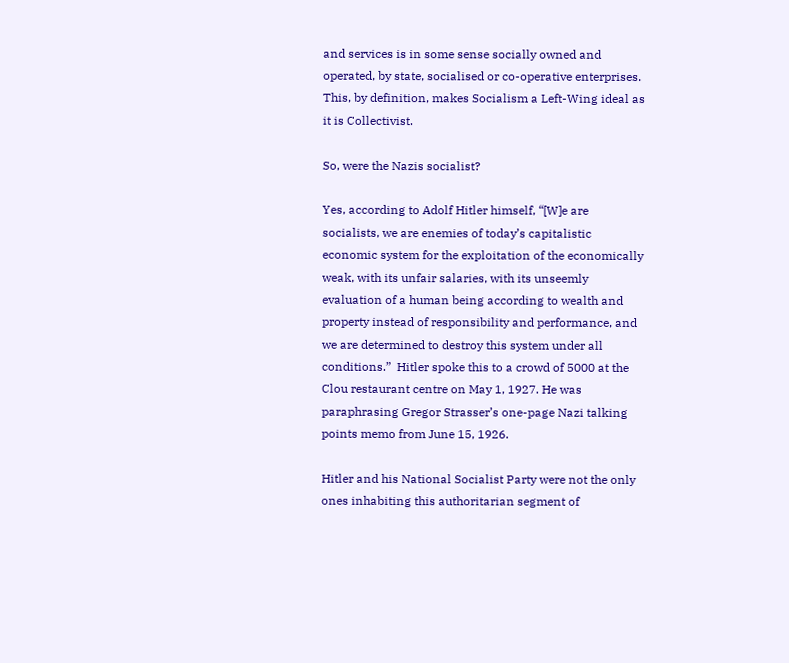and services is in some sense socially owned and operated, by state, socialised or co-operative enterprises. This, by definition, makes Socialism a Left-Wing ideal as it is Collectivist.

So, were the Nazis socialist?

Yes, according to Adolf Hitler himself, “[W]e are socialists, we are enemies of today’s capitalistic economic system for the exploitation of the economically weak, with its unfair salaries, with its unseemly evaluation of a human being according to wealth and property instead of responsibility and performance, and we are determined to destroy this system under all conditions.”  Hitler spoke this to a crowd of 5000 at the Clou restaurant centre on May 1, 1927. He was paraphrasing Gregor Strasser’s one-page Nazi talking points memo from June 15, 1926.

Hitler and his National Socialist Party were not the only ones inhabiting this authoritarian segment of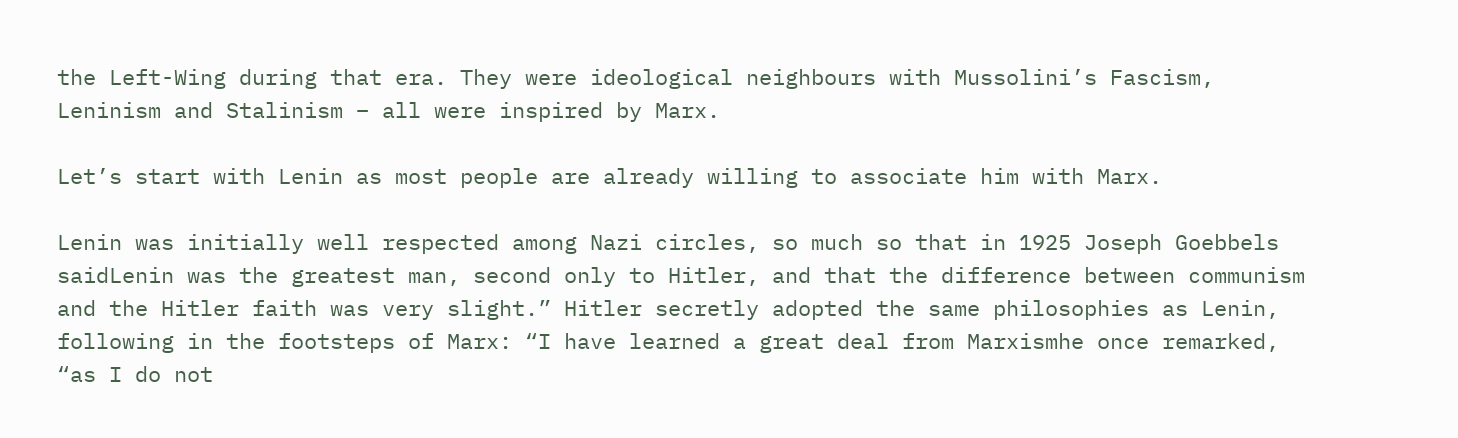the Left-Wing during that era. They were ideological neighbours with Mussolini’s Fascism, Leninism and Stalinism – all were inspired by Marx.

Let’s start with Lenin as most people are already willing to associate him with Marx.

Lenin was initially well respected among Nazi circles, so much so that in 1925 Joseph Goebbels saidLenin was the greatest man, second only to Hitler, and that the difference between communism and the Hitler faith was very slight.” Hitler secretly adopted the same philosophies as Lenin, following in the footsteps of Marx: “I have learned a great deal from Marxismhe once remarked, “as I do not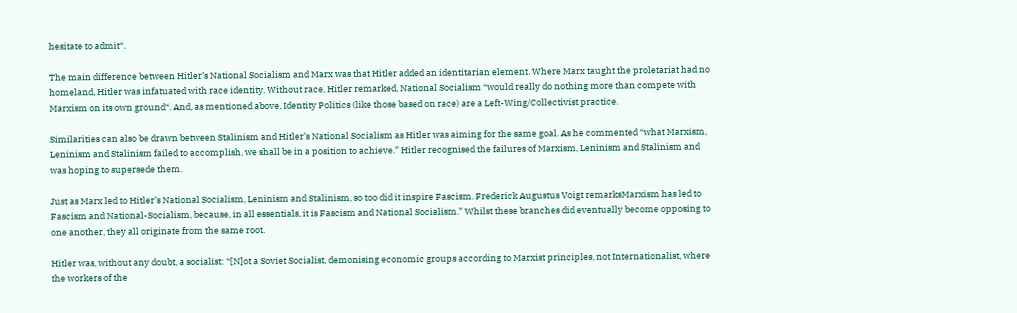hesitate to admit“.

The main difference between Hitler’s National Socialism and Marx was that Hitler added an identitarian element. Where Marx taught the proletariat had no homeland, Hitler was infatuated with race identity. Without race, Hitler remarked, National Socialism “would really do nothing more than compete with Marxism on its own ground“. And, as mentioned above, Identity Politics (like those based on race) are a Left-Wing/Collectivist practice.

Similarities can also be drawn between Stalinism and Hitler’s National Socialism as Hitler was aiming for the same goal. As he commented “what Marxism, Leninism and Stalinism failed to accomplish, we shall be in a position to achieve.” Hitler recognised the failures of Marxism, Leninism and Stalinism and was hoping to supersede them.

Just as Marx led to Hitler’s National Socialism, Leninism and Stalinism, so too did it inspire Fascism. Frederick Augustus Voigt remarksMarxism has led to Fascism and National-Socialism, because, in all essentials, it is Fascism and National Socialism.” Whilst these branches did eventually become opposing to one another, they all originate from the same root.

Hitler was, without any doubt, a socialist: “[N]ot a Soviet Socialist, demonising economic groups according to Marxist principles, not Internationalist, where the workers of the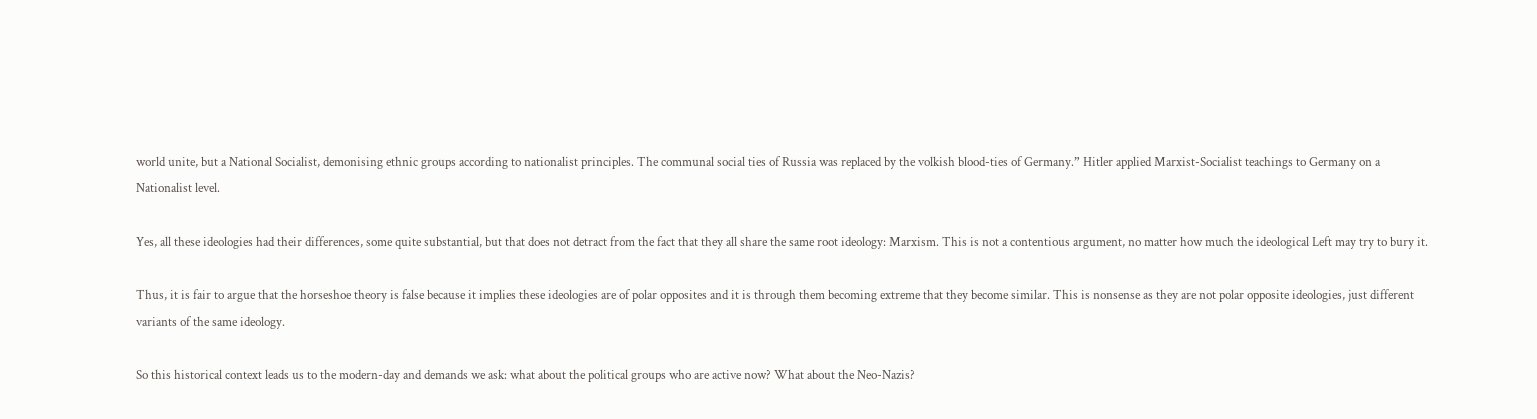world unite, but a National Socialist, demonising ethnic groups according to nationalist principles. The communal social ties of Russia was replaced by the volkish blood-ties of Germany.” Hitler applied Marxist-Socialist teachings to Germany on a Nationalist level.

Yes, all these ideologies had their differences, some quite substantial, but that does not detract from the fact that they all share the same root ideology: Marxism. This is not a contentious argument, no matter how much the ideological Left may try to bury it.

Thus, it is fair to argue that the horseshoe theory is false because it implies these ideologies are of polar opposites and it is through them becoming extreme that they become similar. This is nonsense as they are not polar opposite ideologies, just different variants of the same ideology.

So this historical context leads us to the modern-day and demands we ask: what about the political groups who are active now? What about the Neo-Nazis?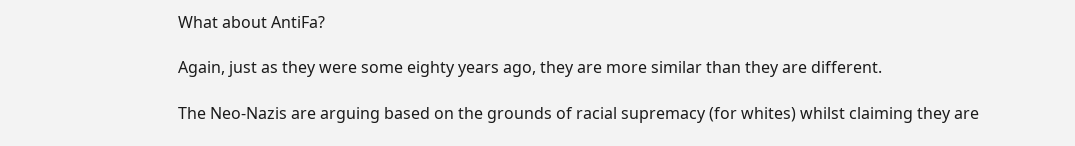What about AntiFa?

Again, just as they were some eighty years ago, they are more similar than they are different.

The Neo-Nazis are arguing based on the grounds of racial supremacy (for whites) whilst claiming they are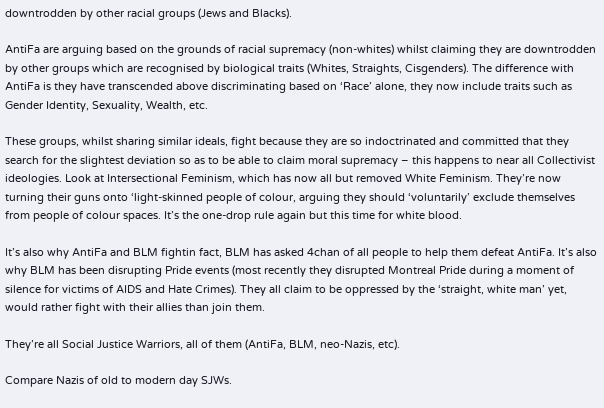downtrodden by other racial groups (Jews and Blacks).

AntiFa are arguing based on the grounds of racial supremacy (non-whites) whilst claiming they are downtrodden by other groups which are recognised by biological traits (Whites, Straights, Cisgenders). The difference with AntiFa is they have transcended above discriminating based on ‘Race’ alone, they now include traits such as Gender Identity, Sexuality, Wealth, etc.

These groups, whilst sharing similar ideals, fight because they are so indoctrinated and committed that they search for the slightest deviation so as to be able to claim moral supremacy – this happens to near all Collectivist ideologies. Look at Intersectional Feminism, which has now all but removed White Feminism. They’re now turning their guns onto ‘light-skinned people of colour, arguing they should ‘voluntarily’ exclude themselves from people of colour spaces. It’s the one-drop rule again but this time for white blood.

It’s also why AntiFa and BLM fightin fact, BLM has asked 4chan of all people to help them defeat AntiFa. It’s also why BLM has been disrupting Pride events (most recently they disrupted Montreal Pride during a moment of silence for victims of AIDS and Hate Crimes). They all claim to be oppressed by the ‘straight, white man’ yet, would rather fight with their allies than join them.

They’re all Social Justice Warriors, all of them (AntiFa, BLM, neo-Nazis, etc).

Compare Nazis of old to modern day SJWs.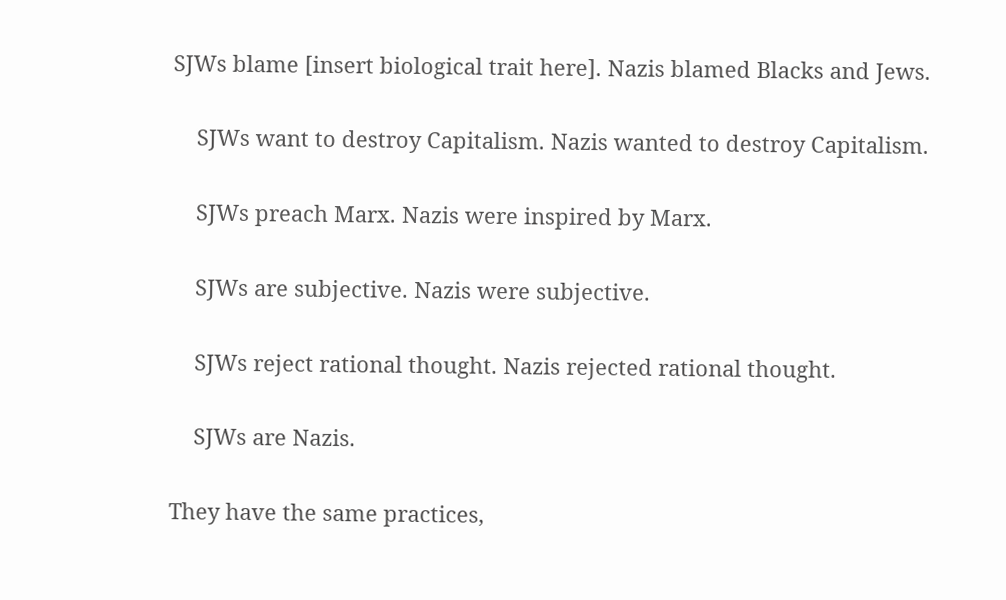SJWs blame [insert biological trait here]. Nazis blamed Blacks and Jews.

    SJWs want to destroy Capitalism. Nazis wanted to destroy Capitalism.

    SJWs preach Marx. Nazis were inspired by Marx.

    SJWs are subjective. Nazis were subjective.

    SJWs reject rational thought. Nazis rejected rational thought.

    SJWs are Nazis.

They have the same practices,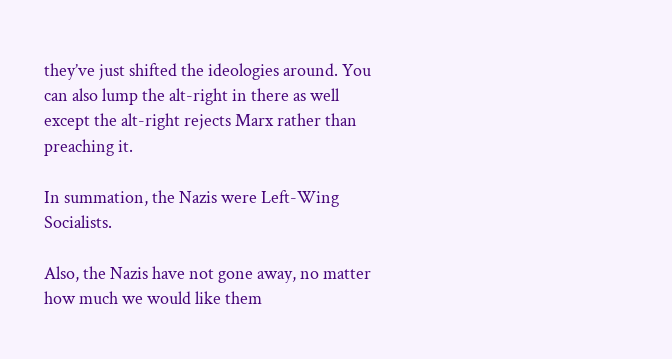they’ve just shifted the ideologies around. You can also lump the alt-right in there as well except the alt-right rejects Marx rather than preaching it.

In summation, the Nazis were Left-Wing Socialists.

Also, the Nazis have not gone away, no matter how much we would like them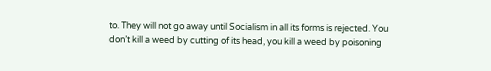to. They will not go away until Socialism in all its forms is rejected. You don’t kill a weed by cutting of its head, you kill a weed by poisoning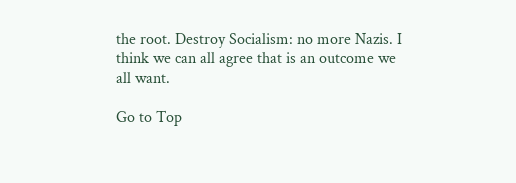the root. Destroy Socialism: no more Nazis. I think we can all agree that is an outcome we all want.

Go to Top